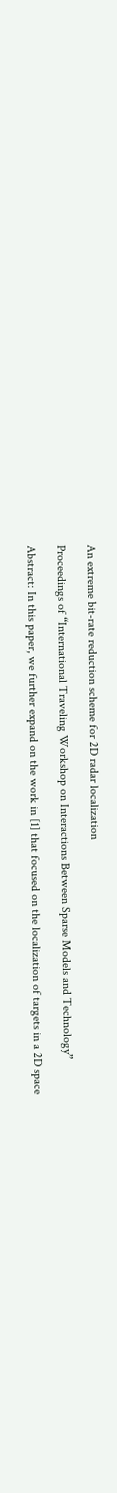An extreme bit-rate reduction scheme for 2D radar localization

Proceedings of “International Traveling Workshop on Interactions Between Sparse Models and Technology”

Abstract: In this paper, we further expand on the work in [1] that focused on the localization of targets in a 2D space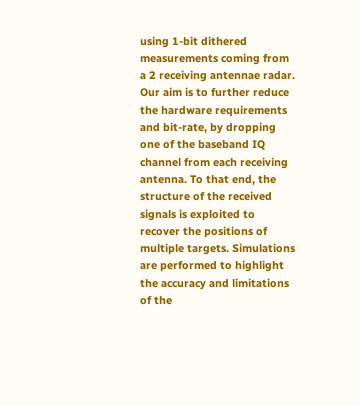using 1-bit dithered measurements coming from a 2 receiving antennae radar. Our aim is to further reduce the hardware requirements and bit-rate, by dropping one of the baseband IQ channel from each receiving antenna. To that end, the structure of the received signals is exploited to recover the positions of multiple targets. Simulations are performed to highlight the accuracy and limitations of the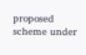proposed scheme under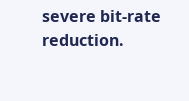severe bit-rate reduction.